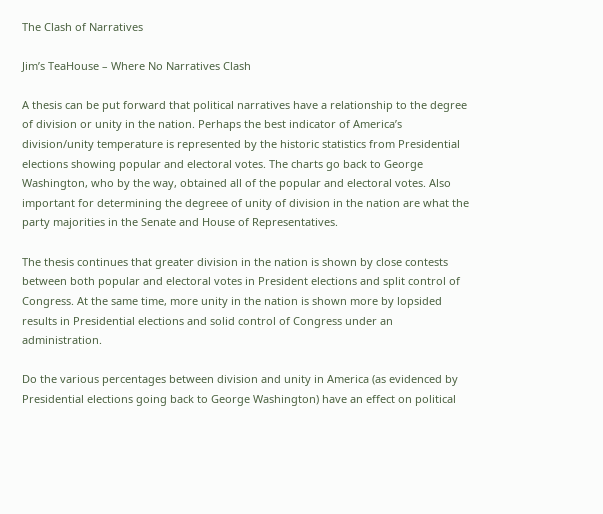The Clash of Narratives

Jim’s TeaHouse – Where No Narratives Clash

A thesis can be put forward that political narratives have a relationship to the degree of division or unity in the nation. Perhaps the best indicator of America’s division/unity temperature is represented by the historic statistics from Presidential elections showing popular and electoral votes. The charts go back to George Washington, who by the way, obtained all of the popular and electoral votes. Also important for determining the degreee of unity of division in the nation are what the party majorities in the Senate and House of Representatives.

The thesis continues that greater division in the nation is shown by close contests between both popular and electoral votes in President elections and split control of Congress. At the same time, more unity in the nation is shown more by lopsided results in Presidential elections and solid control of Congress under an administration.

Do the various percentages between division and unity in America (as evidenced by Presidential elections going back to George Washington) have an effect on political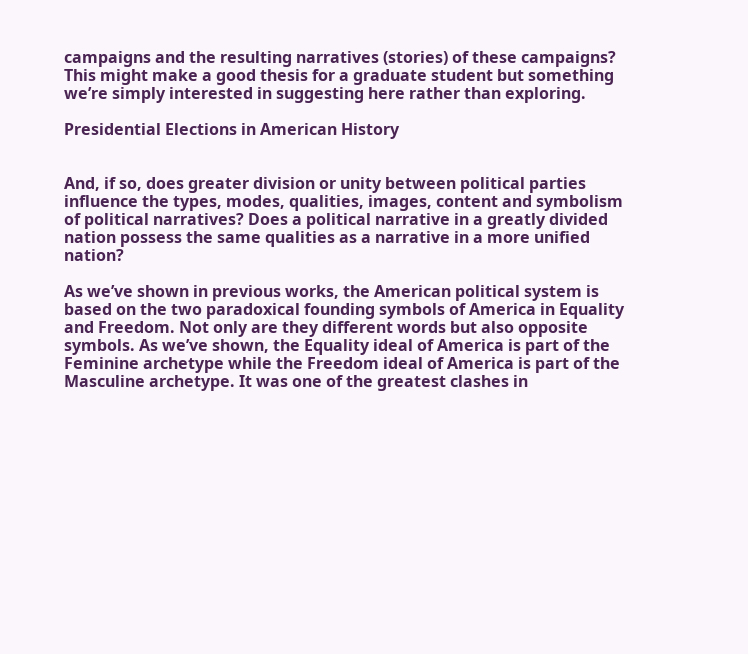campaigns and the resulting narratives (stories) of these campaigns? This might make a good thesis for a graduate student but something we’re simply interested in suggesting here rather than exploring.

Presidential Elections in American History


And, if so, does greater division or unity between political parties influence the types, modes, qualities, images, content and symbolism of political narratives? Does a political narrative in a greatly divided nation possess the same qualities as a narrative in a more unified nation?

As we’ve shown in previous works, the American political system is based on the two paradoxical founding symbols of America in Equality and Freedom. Not only are they different words but also opposite symbols. As we’ve shown, the Equality ideal of America is part of the Feminine archetype while the Freedom ideal of America is part of the Masculine archetype. It was one of the greatest clashes in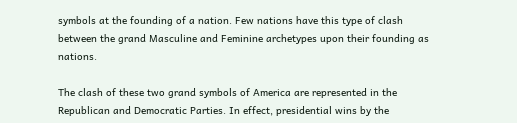symbols at the founding of a nation. Few nations have this type of clash between the grand Masculine and Feminine archetypes upon their founding as nations.

The clash of these two grand symbols of America are represented in the Republican and Democratic Parties. In effect, presidential wins by the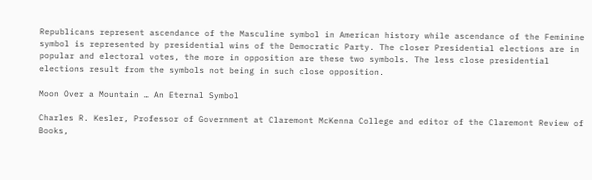Republicans represent ascendance of the Masculine symbol in American history while ascendance of the Feminine symbol is represented by presidential wins of the Democratic Party. The closer Presidential elections are in popular and electoral votes, the more in opposition are these two symbols. The less close presidential elections result from the symbols not being in such close opposition.

Moon Over a Mountain … An Eternal Symbol

Charles R. Kesler, Professor of Government at Claremont McKenna College and editor of the Claremont Review of Books,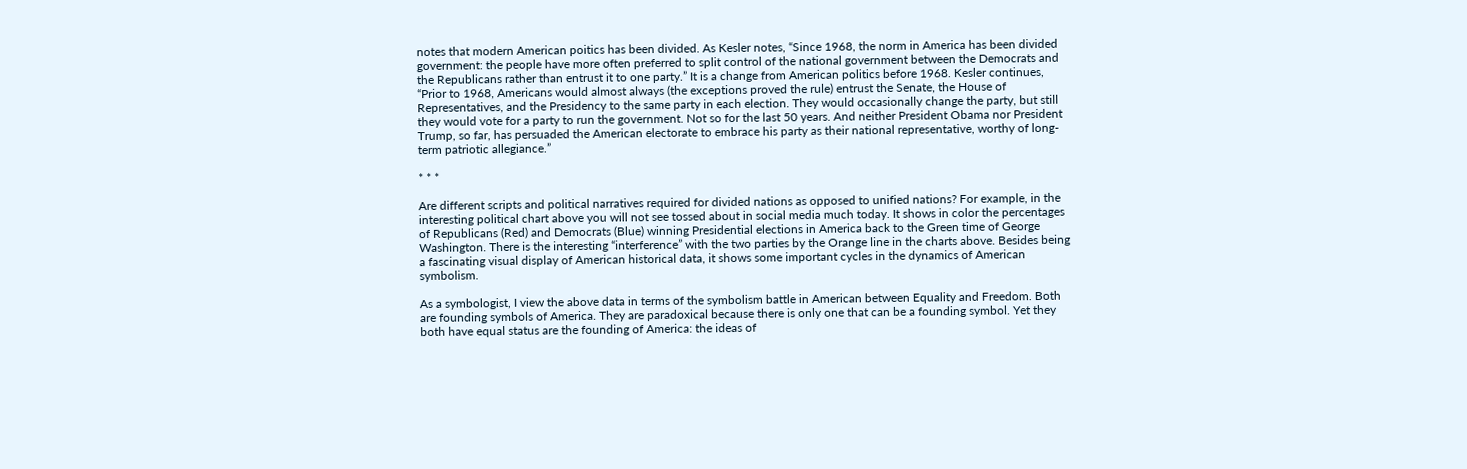notes that modern American poitics has been divided. As Kesler notes, “Since 1968, the norm in America has been divided government: the people have more often preferred to split control of the national government between the Democrats and the Republicans rather than entrust it to one party.” It is a change from American politics before 1968. Kesler continues, “Prior to 1968, Americans would almost always (the exceptions proved the rule) entrust the Senate, the House of Representatives, and the Presidency to the same party in each election. They would occasionally change the party, but still they would vote for a party to run the government. Not so for the last 50 years. And neither President Obama nor President Trump, so far, has persuaded the American electorate to embrace his party as their national representative, worthy of long-term patriotic allegiance.”

* * *

Are different scripts and political narratives required for divided nations as opposed to unified nations? For example, in the interesting political chart above you will not see tossed about in social media much today. It shows in color the percentages of Republicans (Red) and Democrats (Blue) winning Presidential elections in America back to the Green time of George Washington. There is the interesting “interference” with the two parties by the Orange line in the charts above. Besides being a fascinating visual display of American historical data, it shows some important cycles in the dynamics of American symbolism.

As a symbologist, I view the above data in terms of the symbolism battle in American between Equality and Freedom. Both are founding symbols of America. They are paradoxical because there is only one that can be a founding symbol. Yet they both have equal status are the founding of America: the ideas of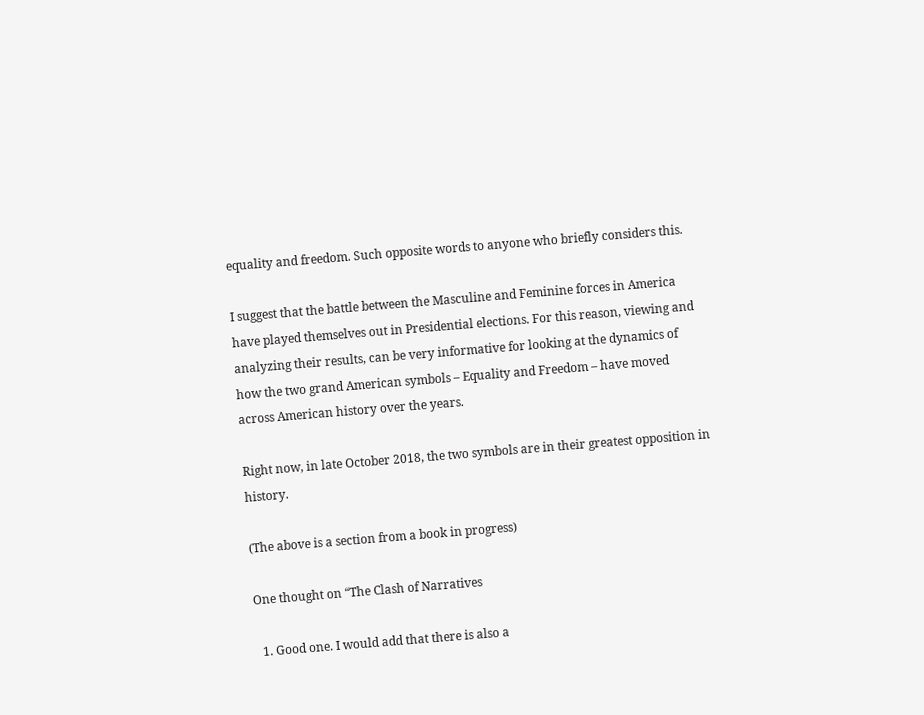equality and freedom. Such opposite words to anyone who briefly considers this.

I suggest that the battle between the Masculine and Feminine forces in America have played themselves out in Presidential elections. For this reason, viewing and analyzing their results, can be very informative for looking at the dynamics of how the two grand American symbols – Equality and Freedom – have moved across American history over the years.

Right now, in late October 2018, the two symbols are in their greatest opposition in history.

(The above is a section from a book in progress)

One thought on “The Clash of Narratives

  1. Good one. I would add that there is also a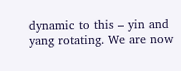dynamic to this – yin and yang rotating. We are now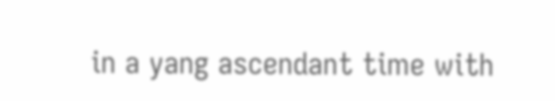in a yang ascendant time with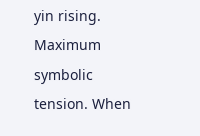yin rising. Maximum symbolic tension. When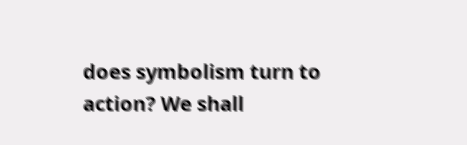does symbolism turn to action? We shall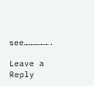see…………….

Leave a Reply